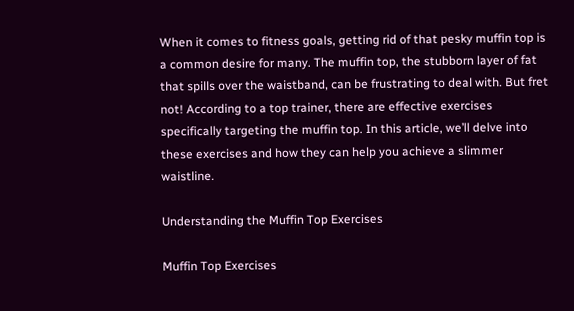When it comes to fitness goals, getting rid of that pesky muffin top is a common desire for many. The muffin top, the stubborn layer of fat that spills over the waistband, can be frustrating to deal with. But fret not! According to a top trainer, there are effective exercises specifically targeting the muffin top. In this article, we’ll delve into these exercises and how they can help you achieve a slimmer waistline.

Understanding the Muffin Top Exercises

Muffin Top Exercises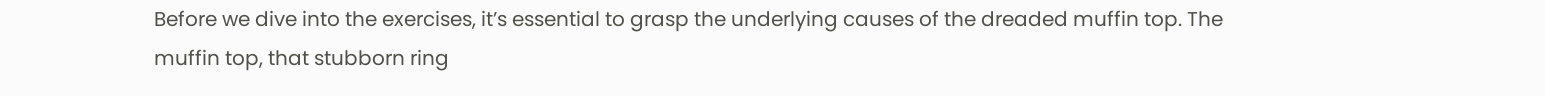Before we dive into the exercises, it’s essential to grasp the underlying causes of the dreaded muffin top. The muffin top, that stubborn ring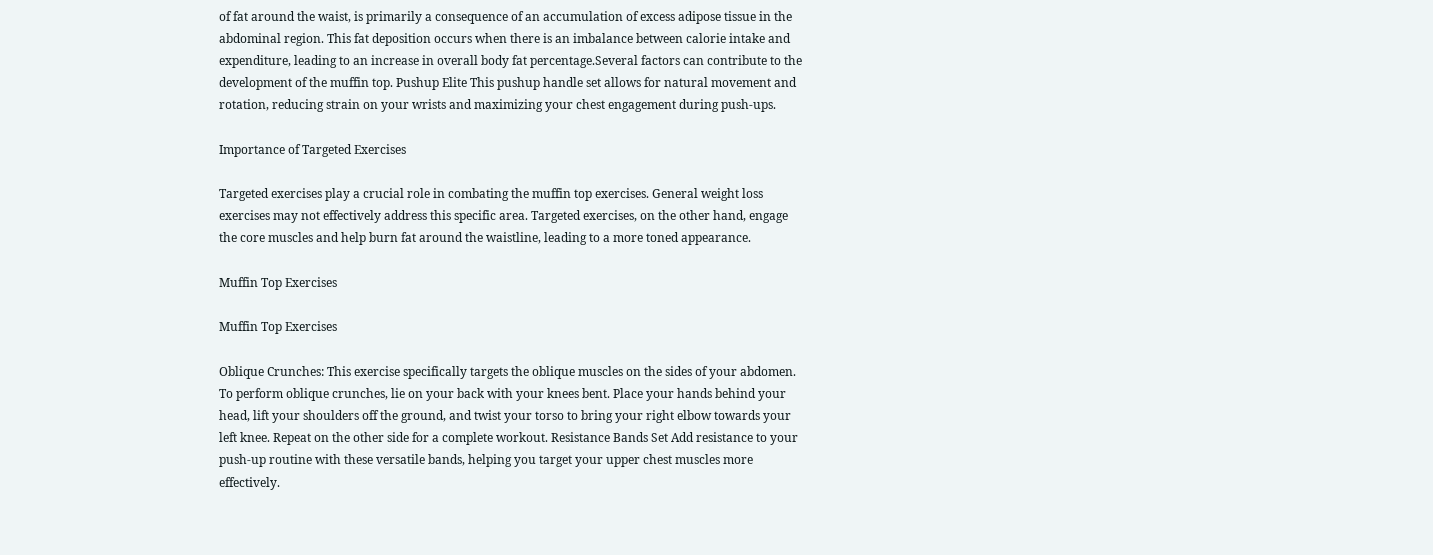of fat around the waist, is primarily a consequence of an accumulation of excess adipose tissue in the abdominal region. This fat deposition occurs when there is an imbalance between calorie intake and expenditure, leading to an increase in overall body fat percentage.Several factors can contribute to the development of the muffin top. Pushup Elite This pushup handle set allows for natural movement and rotation, reducing strain on your wrists and maximizing your chest engagement during push-ups.

Importance of Targeted Exercises

Targeted exercises play a crucial role in combating the muffin top exercises. General weight loss exercises may not effectively address this specific area. Targeted exercises, on the other hand, engage the core muscles and help burn fat around the waistline, leading to a more toned appearance.

Muffin Top Exercises

Muffin Top Exercises

Oblique Crunches: This exercise specifically targets the oblique muscles on the sides of your abdomen. To perform oblique crunches, lie on your back with your knees bent. Place your hands behind your head, lift your shoulders off the ground, and twist your torso to bring your right elbow towards your left knee. Repeat on the other side for a complete workout. Resistance Bands Set Add resistance to your push-up routine with these versatile bands, helping you target your upper chest muscles more effectively.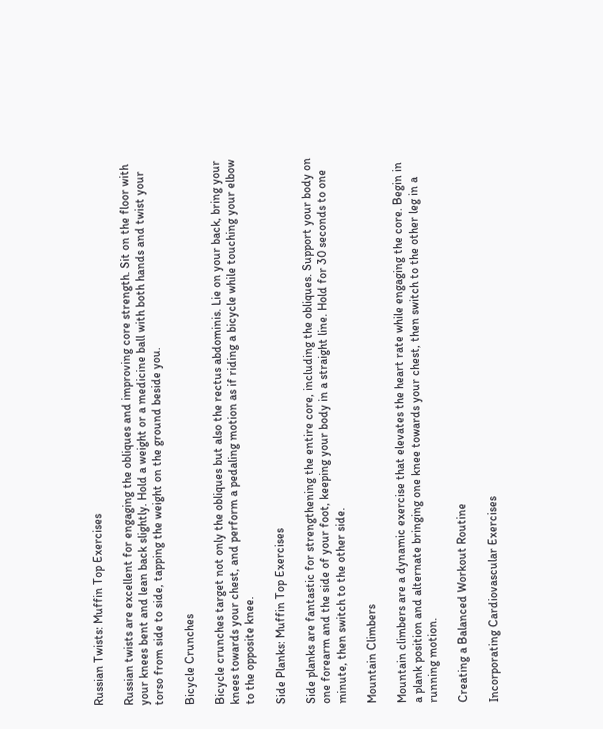Russian Twists: Muffin Top Exercises

Russian twists are excellent for engaging the obliques and improving core strength. Sit on the floor with your knees bent and lean back slightly. Hold a weight or a medicine ball with both hands and twist your torso from side to side, tapping the weight on the ground beside you.

Bicycle Crunches

Bicycle crunches target not only the obliques but also the rectus abdominis. Lie on your back, bring your knees towards your chest, and perform a pedaling motion as if riding a bicycle while touching your elbow to the opposite knee.

Side Planks: Muffin Top Exercises

Side planks are fantastic for strengthening the entire core, including the obliques. Support your body on one forearm and the side of your foot, keeping your body in a straight line. Hold for 30 seconds to one minute, then switch to the other side.

Mountain Climbers

Mountain climbers are a dynamic exercise that elevates the heart rate while engaging the core. Begin in a plank position and alternate bringing one knee towards your chest, then switch to the other leg in a running motion.

Creating a Balanced Workout Routine

Incorporating Cardiovascular Exercises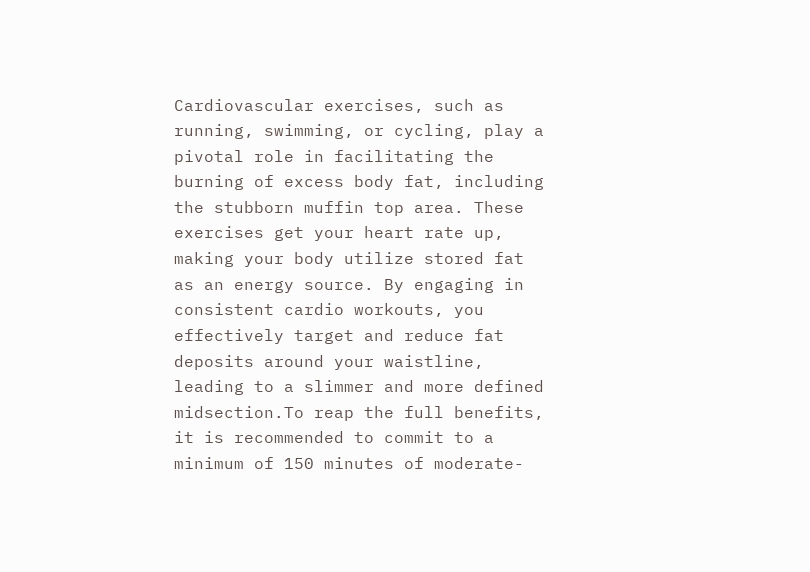Cardiovascular exercises, such as running, swimming, or cycling, play a pivotal role in facilitating the burning of excess body fat, including the stubborn muffin top area. These exercises get your heart rate up, making your body utilize stored fat as an energy source. By engaging in consistent cardio workouts, you effectively target and reduce fat deposits around your waistline, leading to a slimmer and more defined midsection.To reap the full benefits, it is recommended to commit to a minimum of 150 minutes of moderate-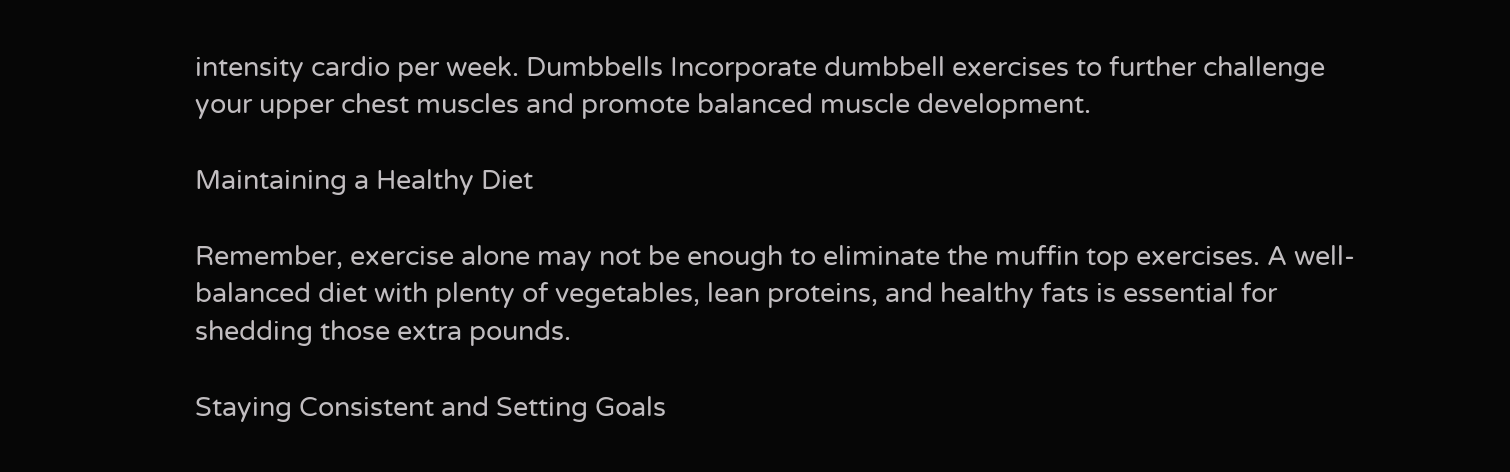intensity cardio per week. Dumbbells Incorporate dumbbell exercises to further challenge your upper chest muscles and promote balanced muscle development.

Maintaining a Healthy Diet

Remember, exercise alone may not be enough to eliminate the muffin top exercises. A well-balanced diet with plenty of vegetables, lean proteins, and healthy fats is essential for shedding those extra pounds.

Staying Consistent and Setting Goals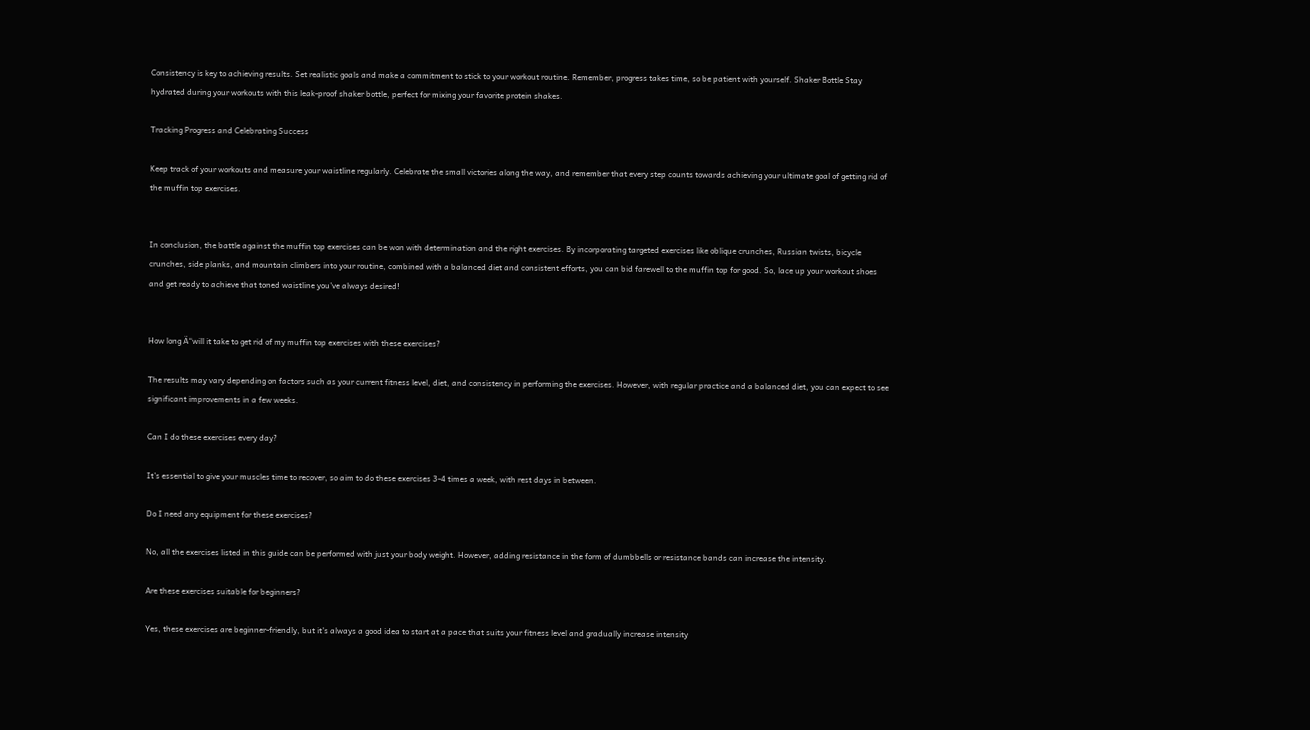Consistency is key to achieving results. Set realistic goals and make a commitment to stick to your workout routine. Remember, progress takes time, so be patient with yourself. Shaker Bottle Stay hydrated during your workouts with this leak-proof shaker bottle, perfect for mixing your favorite protein shakes.

Tracking Progress and Celebrating Success

Keep track of your workouts and measure your waistline regularly. Celebrate the small victories along the way, and remember that every step counts towards achieving your ultimate goal of getting rid of the muffin top exercises.


In conclusion, the battle against the muffin top exercises can be won with determination and the right exercises. By incorporating targeted exercises like oblique crunches, Russian twists, bicycle crunches, side planks, and mountain climbers into your routine, combined with a balanced diet and consistent efforts, you can bid farewell to the muffin top for good. So, lace up your workout shoes and get ready to achieve that toned waistline you’ve always desired!


How long Ä“will it take to get rid of my muffin top exercises with these exercises?

The results may vary depending on factors such as your current fitness level, diet, and consistency in performing the exercises. However, with regular practice and a balanced diet, you can expect to see significant improvements in a few weeks.

Can I do these exercises every day?

It’s essential to give your muscles time to recover, so aim to do these exercises 3-4 times a week, with rest days in between.

Do I need any equipment for these exercises?

No, all the exercises listed in this guide can be performed with just your body weight. However, adding resistance in the form of dumbbells or resistance bands can increase the intensity.

Are these exercises suitable for beginners?

Yes, these exercises are beginner-friendly, but it’s always a good idea to start at a pace that suits your fitness level and gradually increase intensity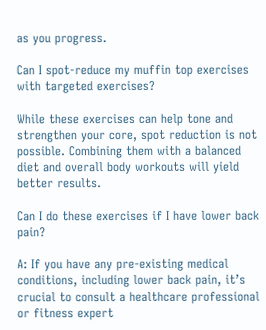as you progress.

Can I spot-reduce my muffin top exercises with targeted exercises?

While these exercises can help tone and strengthen your core, spot reduction is not possible. Combining them with a balanced diet and overall body workouts will yield better results.

Can I do these exercises if I have lower back pain?

A: If you have any pre-existing medical conditions, including lower back pain, it’s crucial to consult a healthcare professional or fitness expert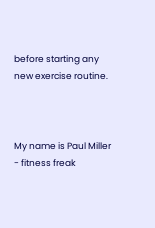before starting any new exercise routine.



My name is Paul Miller - fitness freak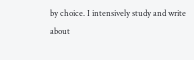by choice. I intensively study and write about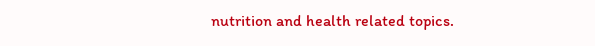nutrition and health related topics.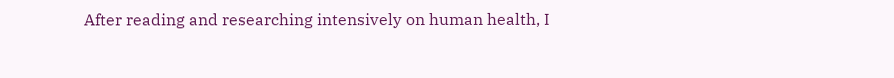After reading and researching intensively on human health, I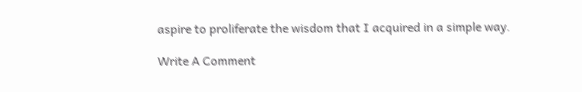aspire to proliferate the wisdom that I acquired in a simple way.

Write A Comment